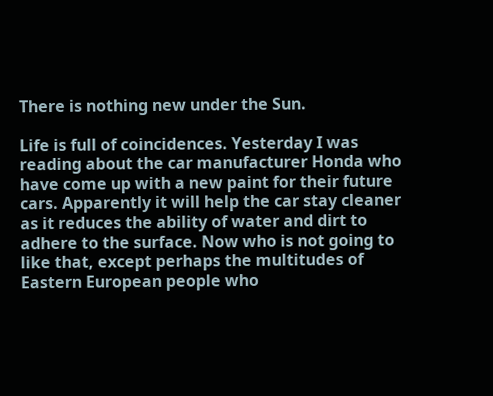There is nothing new under the Sun.

Life is full of coincidences. Yesterday I was reading about the car manufacturer Honda who have come up with a new paint for their future cars. Apparently it will help the car stay cleaner as it reduces the ability of water and dirt to adhere to the surface. Now who is not going to like that, except perhaps the multitudes of Eastern European people who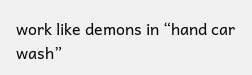work like demons in “hand car wash”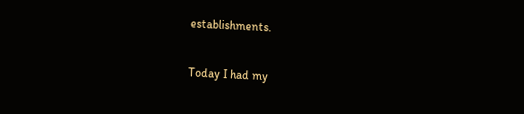establishments.

Today I had my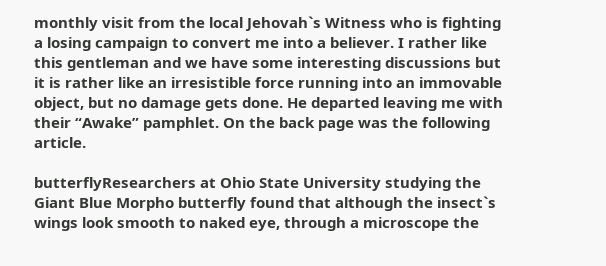monthly visit from the local Jehovah`s Witness who is fighting a losing campaign to convert me into a believer. I rather like this gentleman and we have some interesting discussions but it is rather like an irresistible force running into an immovable object, but no damage gets done. He departed leaving me with their “Awake” pamphlet. On the back page was the following article.

butterflyResearchers at Ohio State University studying the Giant Blue Morpho butterfly found that although the insect`s wings look smooth to naked eye, through a microscope the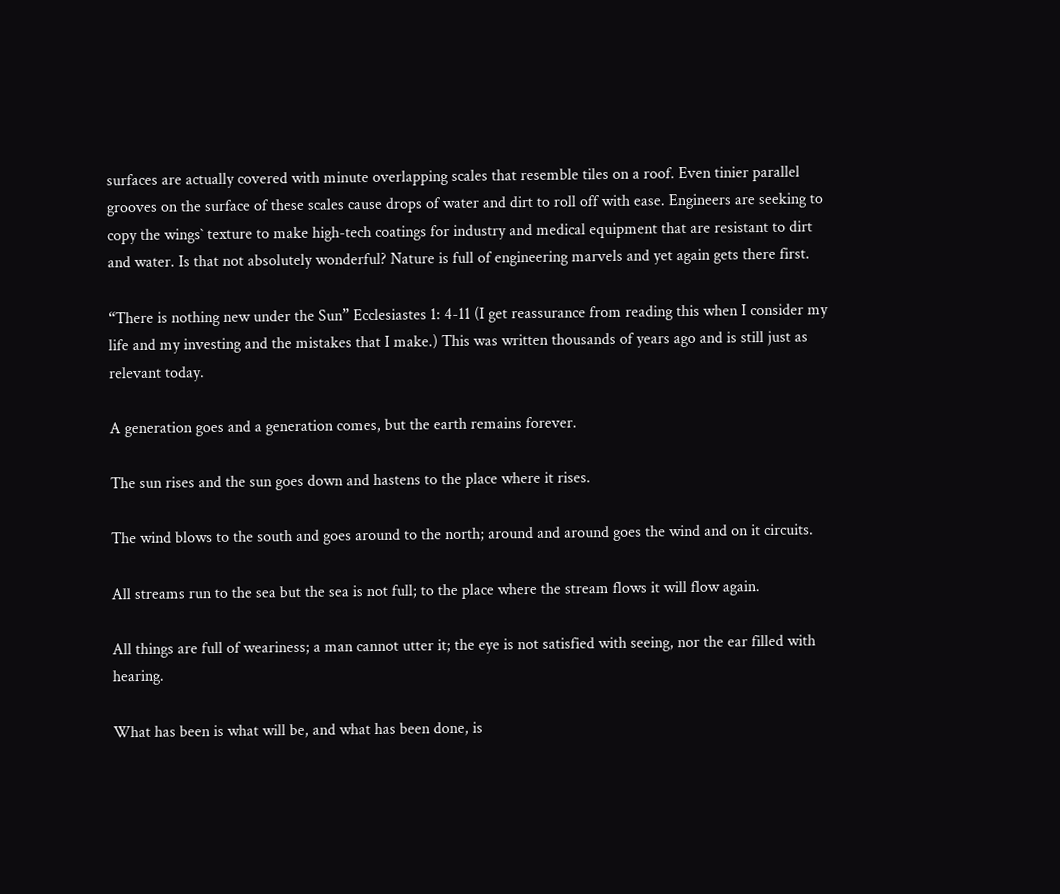surfaces are actually covered with minute overlapping scales that resemble tiles on a roof. Even tinier parallel grooves on the surface of these scales cause drops of water and dirt to roll off with ease. Engineers are seeking to copy the wings` texture to make high-tech coatings for industry and medical equipment that are resistant to dirt and water. Is that not absolutely wonderful? Nature is full of engineering marvels and yet again gets there first.

“There is nothing new under the Sun” Ecclesiastes 1: 4-11 (I get reassurance from reading this when I consider my life and my investing and the mistakes that I make.) This was written thousands of years ago and is still just as relevant today.

A generation goes and a generation comes, but the earth remains forever.

The sun rises and the sun goes down and hastens to the place where it rises.

The wind blows to the south and goes around to the north; around and around goes the wind and on it circuits.

All streams run to the sea but the sea is not full; to the place where the stream flows it will flow again.

All things are full of weariness; a man cannot utter it; the eye is not satisfied with seeing, nor the ear filled with hearing.

What has been is what will be, and what has been done, is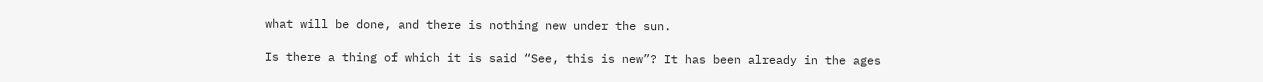what will be done, and there is nothing new under the sun.

Is there a thing of which it is said “See, this is new”? It has been already in the ages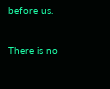before us.

There is no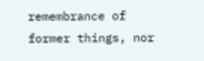remembrance of former things, nor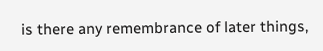is there any remembrance of later things,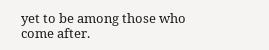yet to be among those who come after.